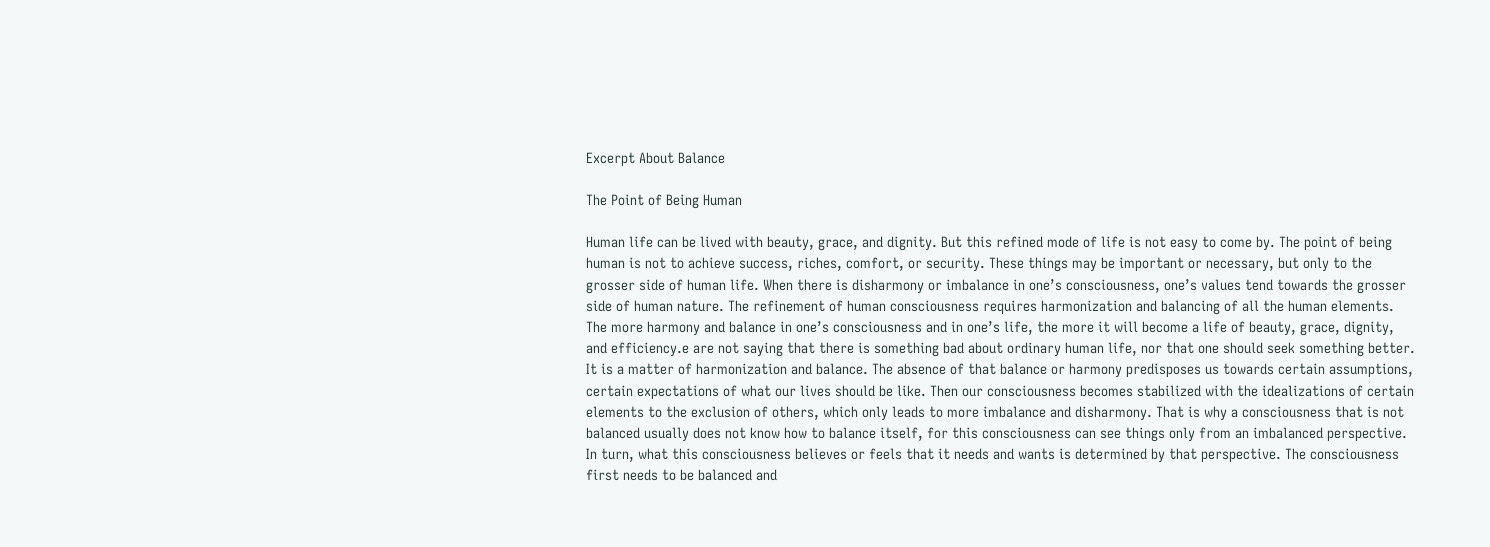Excerpt About Balance

The Point of Being Human

Human life can be lived with beauty, grace, and dignity. But this refined mode of life is not easy to come by. The point of being human is not to achieve success, riches, comfort, or security. These things may be important or necessary, but only to the grosser side of human life. When there is disharmony or imbalance in one’s consciousness, one’s values tend towards the grosser side of human nature. The refinement of human consciousness requires harmonization and balancing of all the human elements. The more harmony and balance in one’s consciousness and in one’s life, the more it will become a life of beauty, grace, dignity, and efficiency.e are not saying that there is something bad about ordinary human life, nor that one should seek something better. It is a matter of harmonization and balance. The absence of that balance or harmony predisposes us towards certain assumptions, certain expectations of what our lives should be like. Then our consciousness becomes stabilized with the idealizations of certain elements to the exclusion of others, which only leads to more imbalance and disharmony. That is why a consciousness that is not balanced usually does not know how to balance itself, for this consciousness can see things only from an imbalanced perspective. In turn, what this consciousness believes or feels that it needs and wants is determined by that perspective. The consciousness first needs to be balanced and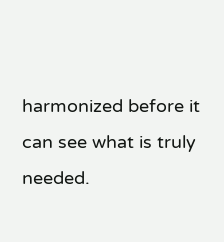harmonized before it can see what is truly needed.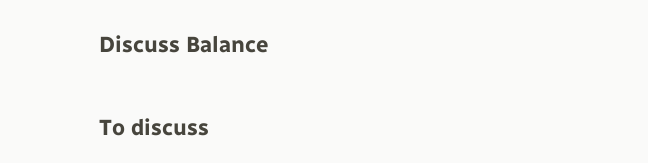Discuss Balance

To discuss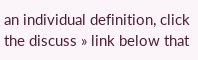an individual definition, click the discuss » link below that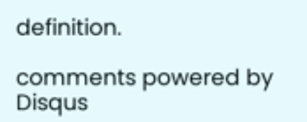definition.

comments powered by Disqus